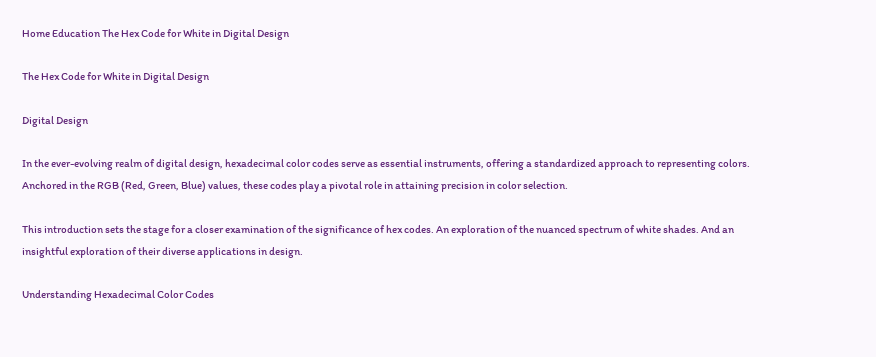Home Education The Hex Code for White in Digital Design

The Hex Code for White in Digital Design

Digital Design

In the ever-evolving realm of digital design, hexadecimal color codes serve as essential instruments, offering a standardized approach to representing colors. Anchored in the RGB (Red, Green, Blue) values, these codes play a pivotal role in attaining precision in color selection.

This introduction sets the stage for a closer examination of the significance of hex codes. An exploration of the nuanced spectrum of white shades. And an insightful exploration of their diverse applications in design.

Understanding Hexadecimal Color Codes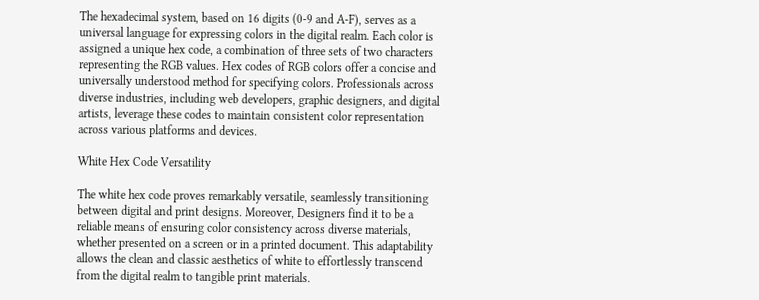The hexadecimal system, based on 16 digits (0-9 and A-F), serves as a universal language for expressing colors in the digital realm. Each color is assigned a unique hex code, a combination of three sets of two characters representing the RGB values. Hex codes of RGB colors offer a concise and universally understood method for specifying colors. Professionals across diverse industries, including web developers, graphic designers, and digital artists, leverage these codes to maintain consistent color representation across various platforms and devices.

White Hex Code Versatility

The white hex code proves remarkably versatile, seamlessly transitioning between digital and print designs. Moreover, Designers find it to be a reliable means of ensuring color consistency across diverse materials, whether presented on a screen or in a printed document. This adaptability allows the clean and classic aesthetics of white to effortlessly transcend from the digital realm to tangible print materials.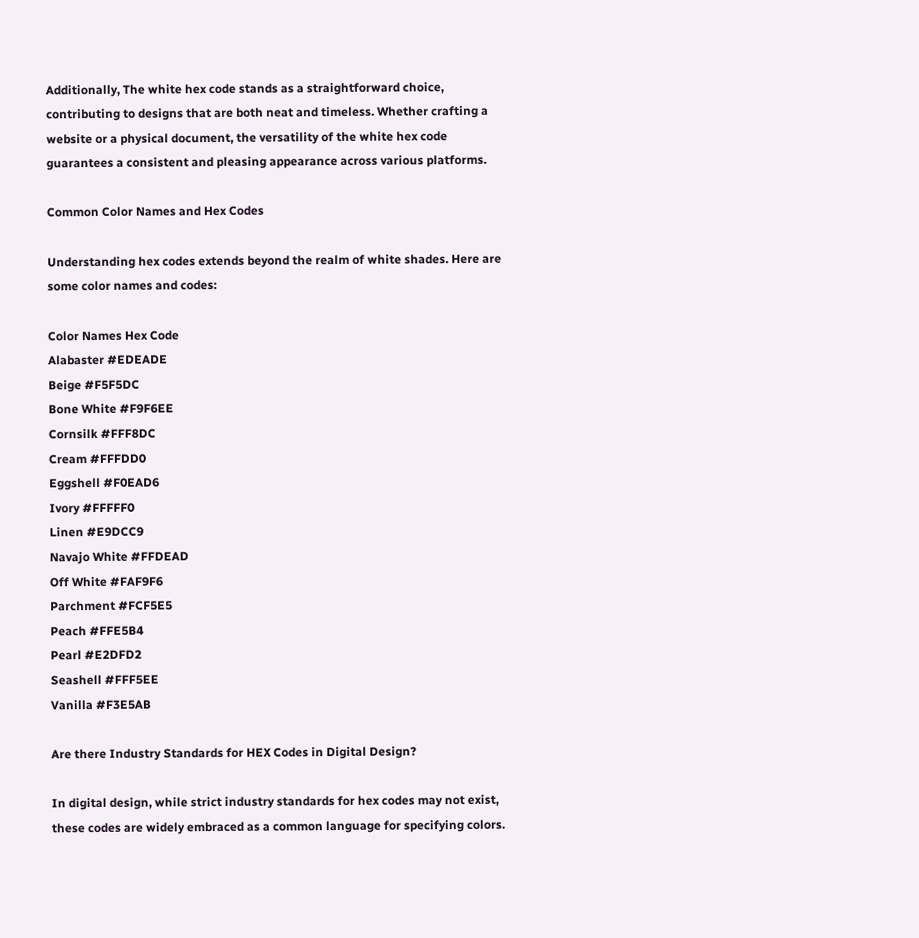Additionally, The white hex code stands as a straightforward choice, contributing to designs that are both neat and timeless. Whether crafting a website or a physical document, the versatility of the white hex code guarantees a consistent and pleasing appearance across various platforms.

Common Color Names and Hex Codes

Understanding hex codes extends beyond the realm of white shades. Here are some color names and codes:

Color Names Hex Code
Alabaster #EDEADE
Beige #F5F5DC
Bone White #F9F6EE
Cornsilk #FFF8DC
Cream #FFFDD0
Eggshell #F0EAD6
Ivory #FFFFF0
Linen #E9DCC9
Navajo White #FFDEAD
Off White #FAF9F6
Parchment #FCF5E5
Peach #FFE5B4
Pearl #E2DFD2
Seashell #FFF5EE
Vanilla #F3E5AB

Are there Industry Standards for HEX Codes in Digital Design?

In digital design, while strict industry standards for hex codes may not exist, these codes are widely embraced as a common language for specifying colors.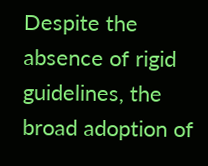Despite the absence of rigid guidelines, the broad adoption of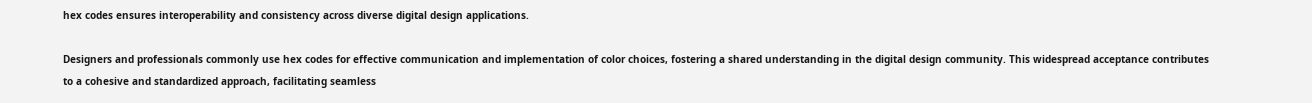hex codes ensures interoperability and consistency across diverse digital design applications.

Designers and professionals commonly use hex codes for effective communication and implementation of color choices, fostering a shared understanding in the digital design community. This widespread acceptance contributes to a cohesive and standardized approach, facilitating seamless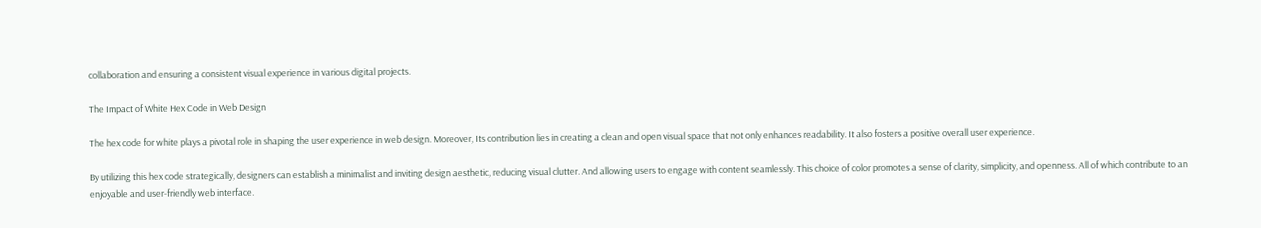collaboration and ensuring a consistent visual experience in various digital projects.

The Impact of White Hex Code in Web Design

The hex code for white plays a pivotal role in shaping the user experience in web design. Moreover, Its contribution lies in creating a clean and open visual space that not only enhances readability. It also fosters a positive overall user experience.

By utilizing this hex code strategically, designers can establish a minimalist and inviting design aesthetic, reducing visual clutter. And allowing users to engage with content seamlessly. This choice of color promotes a sense of clarity, simplicity, and openness. All of which contribute to an enjoyable and user-friendly web interface.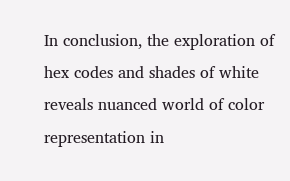In conclusion, the exploration of hex codes and shades of white reveals nuanced world of color representation in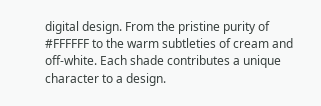digital design. From the pristine purity of #FFFFFF to the warm subtleties of cream and off-white. Each shade contributes a unique character to a design.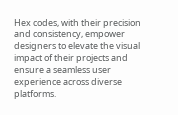Hex codes, with their precision and consistency, empower designers to elevate the visual impact of their projects and ensure a seamless user experience across diverse platforms.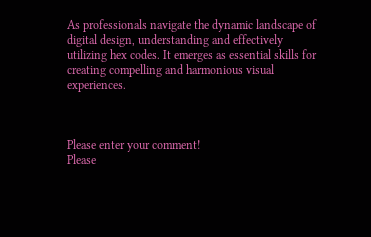As professionals navigate the dynamic landscape of digital design, understanding and effectively utilizing hex codes. It emerges as essential skills for creating compelling and harmonious visual experiences.



Please enter your comment!
Please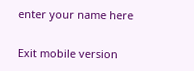enter your name here

Exit mobile version